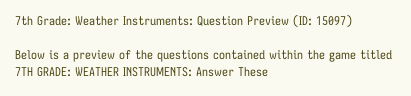7th Grade: Weather Instruments: Question Preview (ID: 15097)

Below is a preview of the questions contained within the game titled 7TH GRADE: WEATHER INSTRUMENTS: Answer These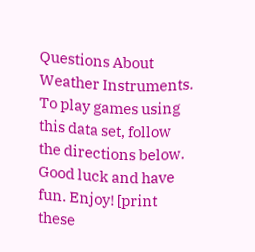Questions About Weather Instruments. To play games using this data set, follow the directions below. Good luck and have fun. Enjoy! [print these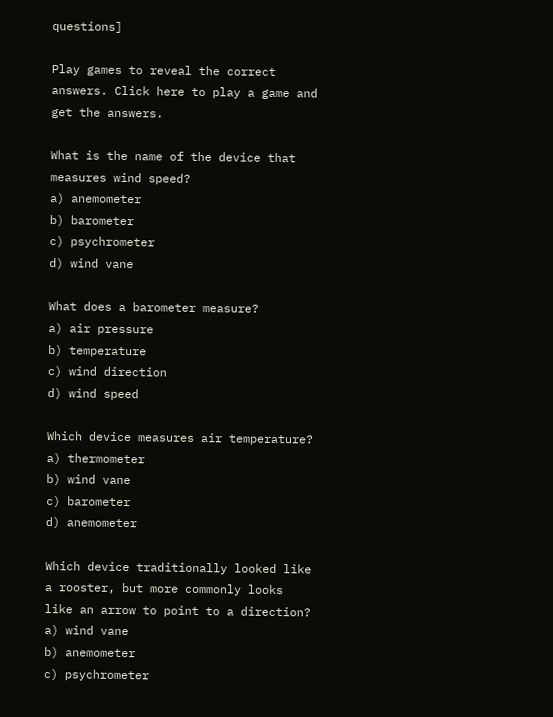questions]

Play games to reveal the correct answers. Click here to play a game and get the answers.

What is the name of the device that measures wind speed?
a) anemometer
b) barometer
c) psychrometer
d) wind vane

What does a barometer measure?
a) air pressure
b) temperature
c) wind direction
d) wind speed

Which device measures air temperature?
a) thermometer
b) wind vane
c) barometer
d) anemometer

Which device traditionally looked like a rooster, but more commonly looks like an arrow to point to a direction?
a) wind vane
b) anemometer
c) psychrometer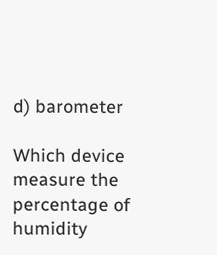d) barometer

Which device measure the percentage of humidity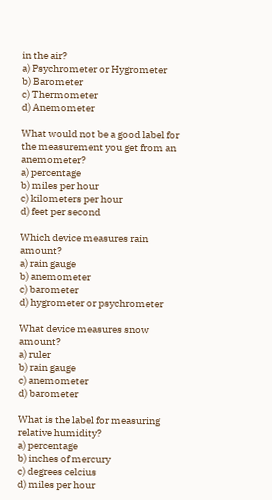in the air?
a) Psychrometer or Hygrometer
b) Barometer
c) Thermometer
d) Anemometer

What would not be a good label for the measurement you get from an anemometer?
a) percentage
b) miles per hour
c) kilometers per hour
d) feet per second

Which device measures rain amount?
a) rain gauge
b) anemometer
c) barometer
d) hygrometer or psychrometer

What device measures snow amount?
a) ruler
b) rain gauge
c) anemometer
d) barometer

What is the label for measuring relative humidity?
a) percentage
b) inches of mercury
c) degrees celcius
d) miles per hour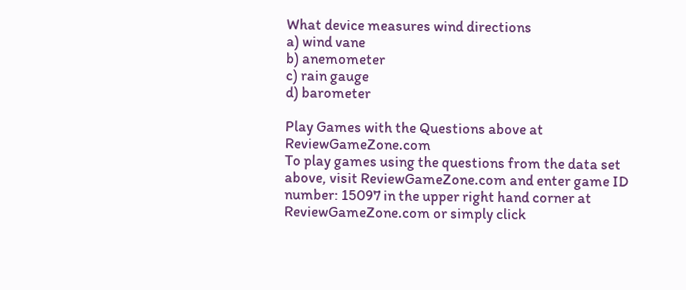What device measures wind directions
a) wind vane
b) anemometer
c) rain gauge
d) barometer

Play Games with the Questions above at ReviewGameZone.com
To play games using the questions from the data set above, visit ReviewGameZone.com and enter game ID number: 15097 in the upper right hand corner at ReviewGameZone.com or simply click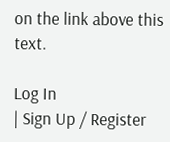on the link above this text.

Log In
| Sign Up / Register